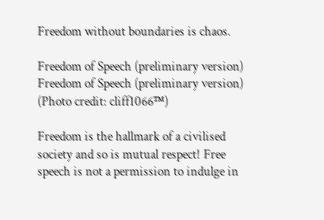Freedom without boundaries is chaos.

Freedom of Speech (preliminary version)
Freedom of Speech (preliminary version) (Photo credit: cliff1066™)

Freedom is the hallmark of a civilised society and so is mutual respect! Free speech is not a permission to indulge in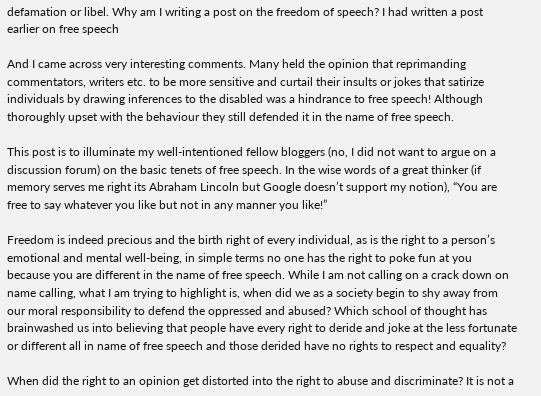defamation or libel. Why am I writing a post on the freedom of speech? I had written a post earlier on free speech

And I came across very interesting comments. Many held the opinion that reprimanding commentators, writers etc. to be more sensitive and curtail their insults or jokes that satirize individuals by drawing inferences to the disabled was a hindrance to free speech! Although thoroughly upset with the behaviour they still defended it in the name of free speech.

This post is to illuminate my well-intentioned fellow bloggers (no, I did not want to argue on a discussion forum) on the basic tenets of free speech. In the wise words of a great thinker (if memory serves me right its Abraham Lincoln but Google doesn’t support my notion), “You are free to say whatever you like but not in any manner you like!”

Freedom is indeed precious and the birth right of every individual, as is the right to a person’s emotional and mental well-being, in simple terms no one has the right to poke fun at you because you are different in the name of free speech. While I am not calling on a crack down on name calling, what I am trying to highlight is, when did we as a society begin to shy away from our moral responsibility to defend the oppressed and abused? Which school of thought has brainwashed us into believing that people have every right to deride and joke at the less fortunate or different all in name of free speech and those derided have no rights to respect and equality?

When did the right to an opinion get distorted into the right to abuse and discriminate? It is not a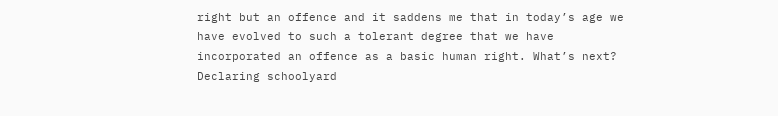right but an offence and it saddens me that in today’s age we have evolved to such a tolerant degree that we have incorporated an offence as a basic human right. What’s next? Declaring schoolyard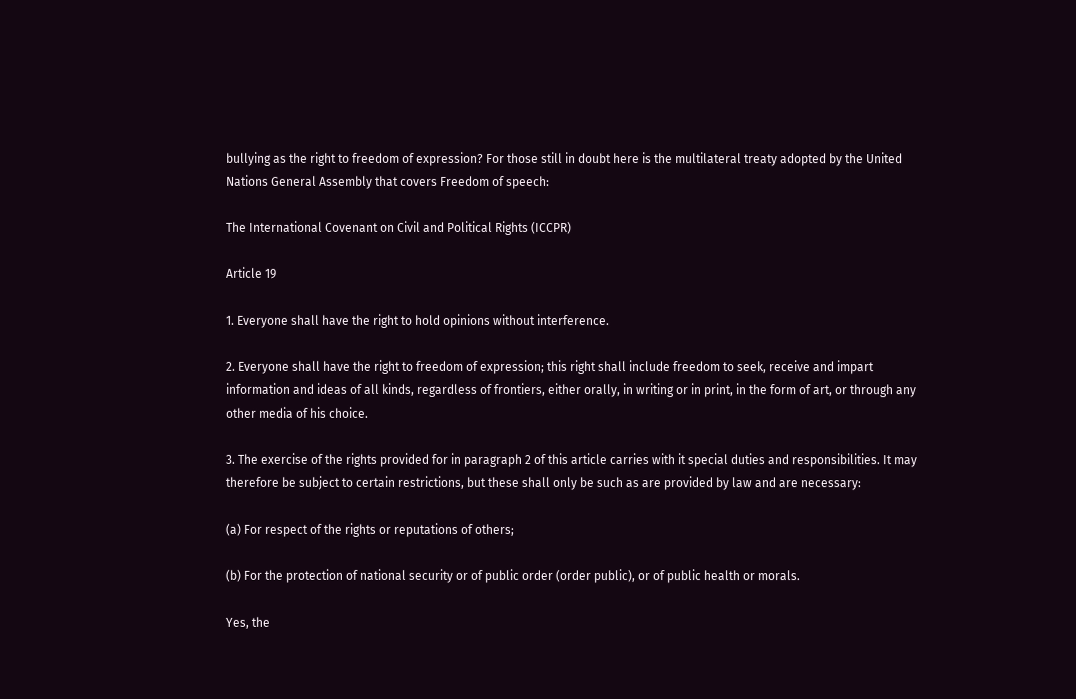bullying as the right to freedom of expression? For those still in doubt here is the multilateral treaty adopted by the United Nations General Assembly that covers Freedom of speech:

The International Covenant on Civil and Political Rights (ICCPR)

Article 19

1. Everyone shall have the right to hold opinions without interference.

2. Everyone shall have the right to freedom of expression; this right shall include freedom to seek, receive and impart information and ideas of all kinds, regardless of frontiers, either orally, in writing or in print, in the form of art, or through any other media of his choice.

3. The exercise of the rights provided for in paragraph 2 of this article carries with it special duties and responsibilities. It may therefore be subject to certain restrictions, but these shall only be such as are provided by law and are necessary:

(a) For respect of the rights or reputations of others;

(b) For the protection of national security or of public order (order public), or of public health or morals.

Yes, the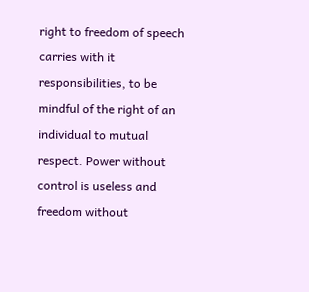right to freedom of speech carries with it responsibilities, to be mindful of the right of an individual to mutual respect. Power without control is useless and freedom without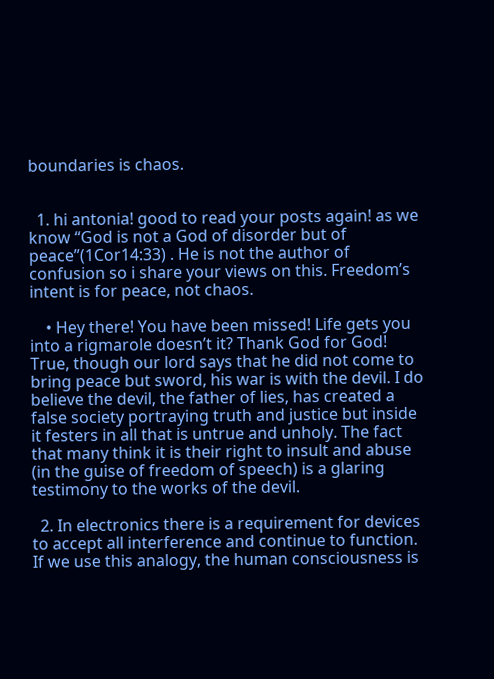boundaries is chaos.


  1. hi antonia! good to read your posts again! as we know “God is not a God of disorder but of peace”(1Cor14:33) . He is not the author of confusion so i share your views on this. Freedom’s intent is for peace, not chaos.

    • Hey there! You have been missed! Life gets you into a rigmarole doesn’t it? Thank God for God! True, though our lord says that he did not come to bring peace but sword, his war is with the devil. I do believe the devil, the father of lies, has created a false society portraying truth and justice but inside it festers in all that is untrue and unholy. The fact that many think it is their right to insult and abuse (in the guise of freedom of speech) is a glaring testimony to the works of the devil.

  2. In electronics there is a requirement for devices to accept all interference and continue to function. If we use this analogy, the human consciousness is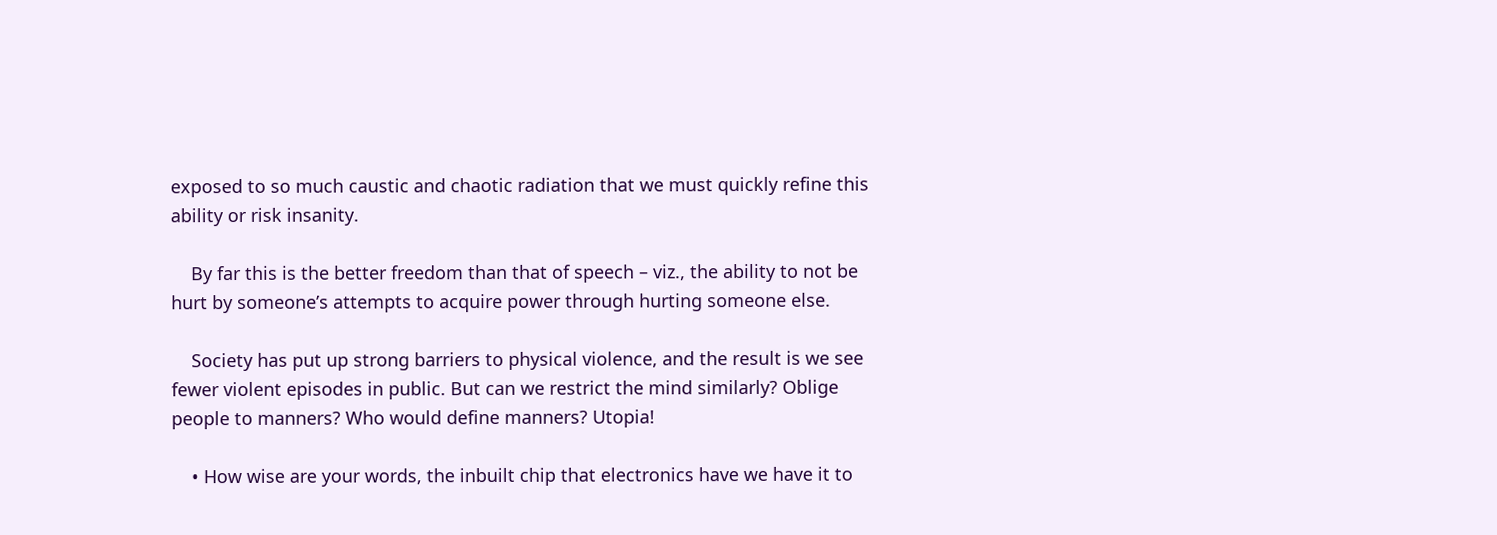exposed to so much caustic and chaotic radiation that we must quickly refine this ability or risk insanity.

    By far this is the better freedom than that of speech – viz., the ability to not be hurt by someone’s attempts to acquire power through hurting someone else.

    Society has put up strong barriers to physical violence, and the result is we see fewer violent episodes in public. But can we restrict the mind similarly? Oblige people to manners? Who would define manners? Utopia!

    • How wise are your words, the inbuilt chip that electronics have we have it to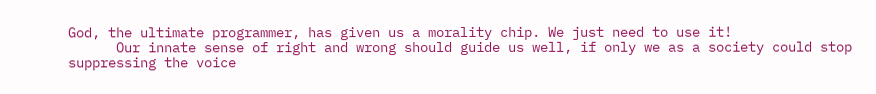God, the ultimate programmer, has given us a morality chip. We just need to use it!
      Our innate sense of right and wrong should guide us well, if only we as a society could stop suppressing the voice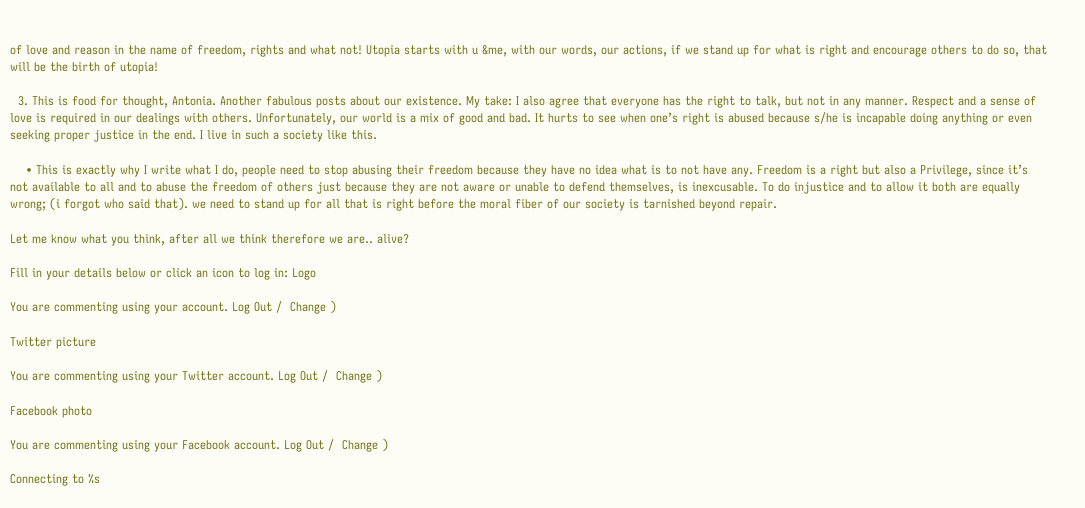of love and reason in the name of freedom, rights and what not! Utopia starts with u &me, with our words, our actions, if we stand up for what is right and encourage others to do so, that will be the birth of utopia!

  3. This is food for thought, Antonia. Another fabulous posts about our existence. My take: I also agree that everyone has the right to talk, but not in any manner. Respect and a sense of love is required in our dealings with others. Unfortunately, our world is a mix of good and bad. It hurts to see when one’s right is abused because s/he is incapable doing anything or even seeking proper justice in the end. I live in such a society like this.

    • This is exactly why I write what I do, people need to stop abusing their freedom because they have no idea what is to not have any. Freedom is a right but also a Privilege, since it’s not available to all and to abuse the freedom of others just because they are not aware or unable to defend themselves, is inexcusable. To do injustice and to allow it both are equally wrong; (i forgot who said that). we need to stand up for all that is right before the moral fiber of our society is tarnished beyond repair.

Let me know what you think, after all we think therefore we are.. alive?

Fill in your details below or click an icon to log in: Logo

You are commenting using your account. Log Out /  Change )

Twitter picture

You are commenting using your Twitter account. Log Out /  Change )

Facebook photo

You are commenting using your Facebook account. Log Out /  Change )

Connecting to %s